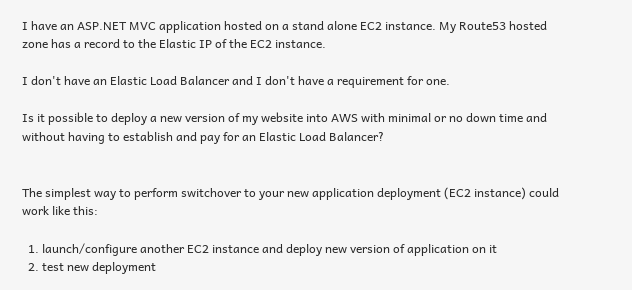I have an ASP.NET MVC application hosted on a stand alone EC2 instance. My Route53 hosted zone has a record to the Elastic IP of the EC2 instance.

I don't have an Elastic Load Balancer and I don't have a requirement for one.

Is it possible to deploy a new version of my website into AWS with minimal or no down time and without having to establish and pay for an Elastic Load Balancer?


The simplest way to perform switchover to your new application deployment (EC2 instance) could work like this:

  1. launch/configure another EC2 instance and deploy new version of application on it
  2. test new deployment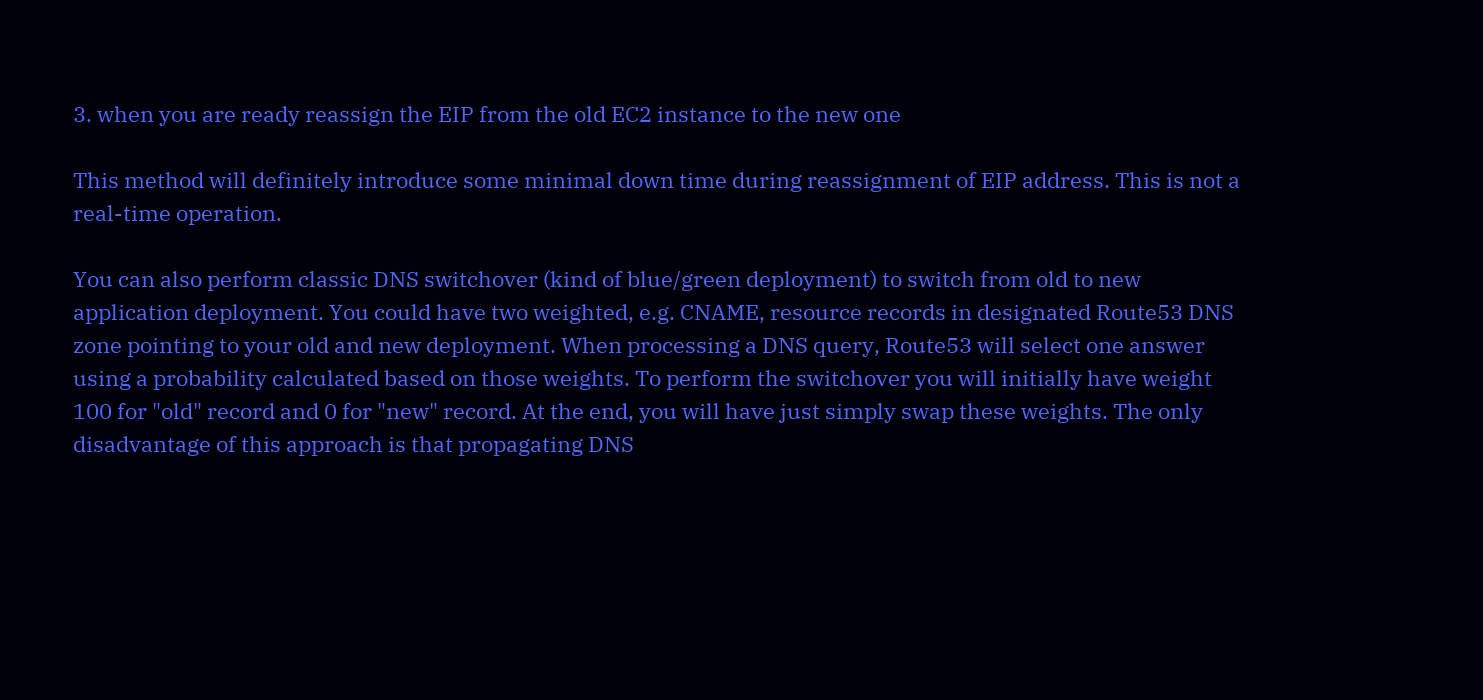3. when you are ready reassign the EIP from the old EC2 instance to the new one

This method will definitely introduce some minimal down time during reassignment of EIP address. This is not a real-time operation.

You can also perform classic DNS switchover (kind of blue/green deployment) to switch from old to new application deployment. You could have two weighted, e.g. CNAME, resource records in designated Route53 DNS zone pointing to your old and new deployment. When processing a DNS query, Route53 will select one answer using a probability calculated based on those weights. To perform the switchover you will initially have weight 100 for "old" record and 0 for "new" record. At the end, you will have just simply swap these weights. The only disadvantage of this approach is that propagating DNS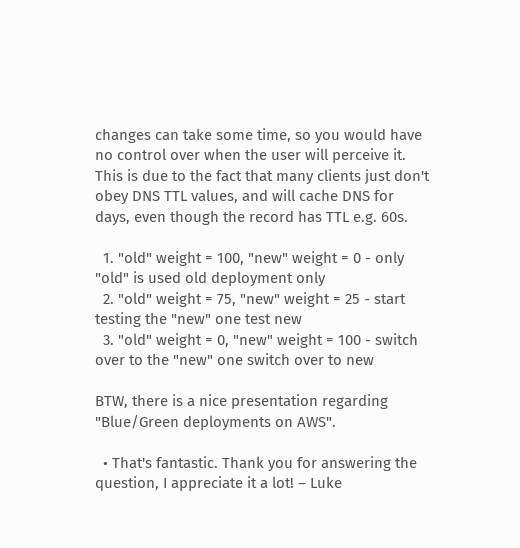changes can take some time, so you would have no control over when the user will perceive it. This is due to the fact that many clients just don't obey DNS TTL values, and will cache DNS for days, even though the record has TTL e.g. 60s.

  1. "old" weight = 100, "new" weight = 0 - only "old" is used old deployment only
  2. "old" weight = 75, "new" weight = 25 - start testing the "new" one test new
  3. "old" weight = 0, "new" weight = 100 - switch over to the "new" one switch over to new

BTW, there is a nice presentation regarding "Blue/Green deployments on AWS".

  • That's fantastic. Thank you for answering the question, I appreciate it a lot! – Luke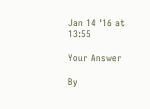Jan 14 '16 at 13:55

Your Answer

By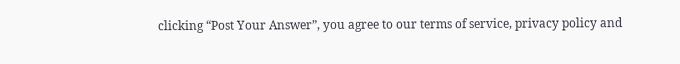clicking “Post Your Answer”, you agree to our terms of service, privacy policy and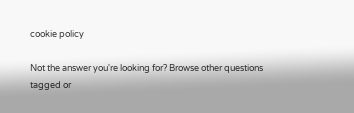cookie policy

Not the answer you're looking for? Browse other questions tagged or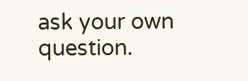ask your own question.